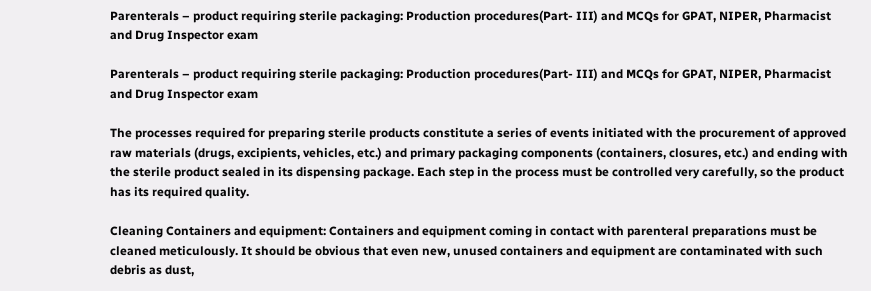Parenterals – product requiring sterile packaging: Production procedures(Part- III) and MCQs for GPAT, NIPER, Pharmacist and Drug Inspector exam

Parenterals – product requiring sterile packaging: Production procedures(Part- III) and MCQs for GPAT, NIPER, Pharmacist and Drug Inspector exam

The processes required for preparing sterile products constitute a series of events initiated with the procurement of approved raw materials (drugs, excipients, vehicles, etc.) and primary packaging components (containers, closures, etc.) and ending with the sterile product sealed in its dispensing package. Each step in the process must be controlled very carefully, so the product has its required quality.

Cleaning Containers and equipment: Containers and equipment coming in contact with parenteral preparations must be cleaned meticulously. It should be obvious that even new, unused containers and equipment are contaminated with such debris as dust,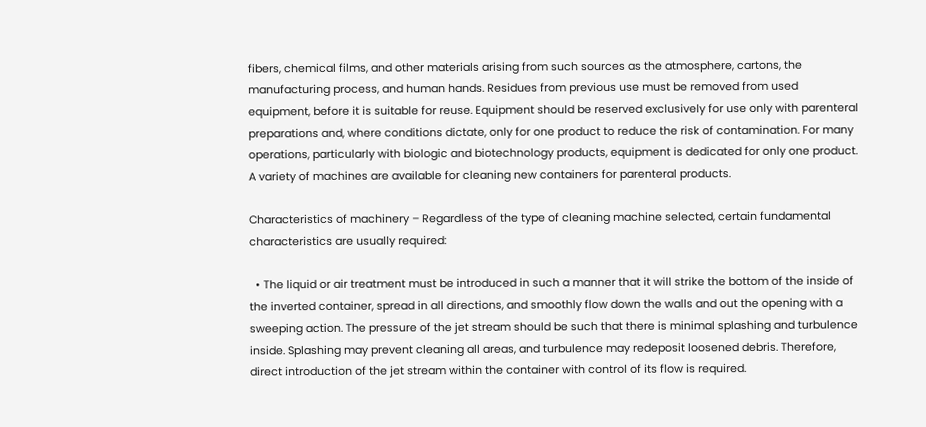fibers, chemical films, and other materials arising from such sources as the atmosphere, cartons, the manufacturing process, and human hands. Residues from previous use must be removed from used equipment, before it is suitable for reuse. Equipment should be reserved exclusively for use only with parenteral preparations and, where conditions dictate, only for one product to reduce the risk of contamination. For many operations, particularly with biologic and biotechnology products, equipment is dedicated for only one product. A variety of machines are available for cleaning new containers for parenteral products.

Characteristics of machinery – Regardless of the type of cleaning machine selected, certain fundamental characteristics are usually required:

  • The liquid or air treatment must be introduced in such a manner that it will strike the bottom of the inside of the inverted container, spread in all directions, and smoothly flow down the walls and out the opening with a sweeping action. The pressure of the jet stream should be such that there is minimal splashing and turbulence inside. Splashing may prevent cleaning all areas, and turbulence may redeposit loosened debris. Therefore, direct introduction of the jet stream within the container with control of its flow is required.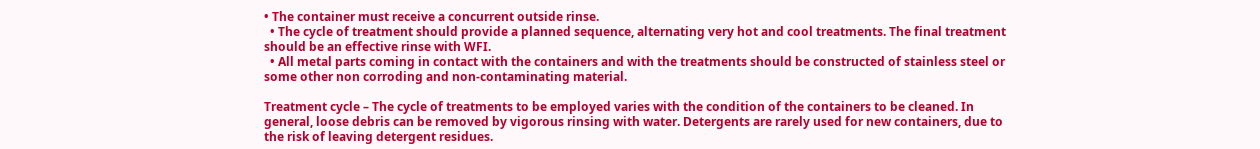• The container must receive a concurrent outside rinse.
  • The cycle of treatment should provide a planned sequence, alternating very hot and cool treatments. The final treatment should be an effective rinse with WFI.
  • All metal parts coming in contact with the containers and with the treatments should be constructed of stainless steel or some other non corroding and non-contaminating material.

Treatment cycle – The cycle of treatments to be employed varies with the condition of the containers to be cleaned. In general, loose debris can be removed by vigorous rinsing with water. Detergents are rarely used for new containers, due to the risk of leaving detergent residues.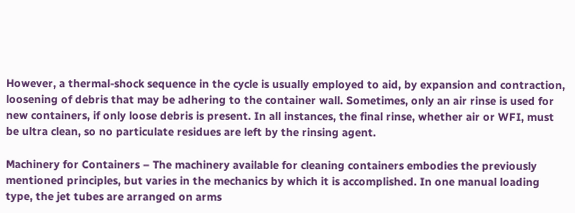However, a thermal-shock sequence in the cycle is usually employed to aid, by expansion and contraction, loosening of debris that may be adhering to the container wall. Sometimes, only an air rinse is used for new containers, if only loose debris is present. In all instances, the final rinse, whether air or WFI, must be ultra clean, so no particulate residues are left by the rinsing agent.

Machinery for Containers – The machinery available for cleaning containers embodies the previously mentioned principles, but varies in the mechanics by which it is accomplished. In one manual loading type, the jet tubes are arranged on arms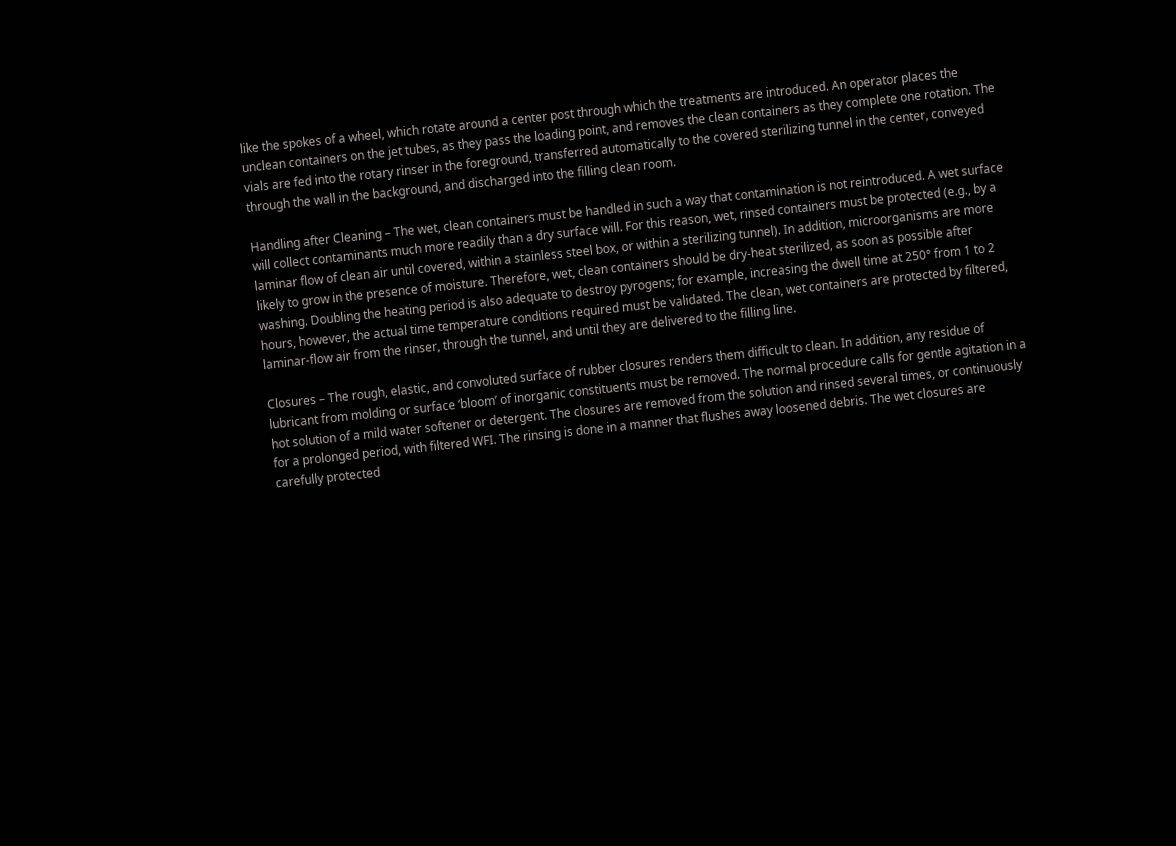like the spokes of a wheel, which rotate around a center post through which the treatments are introduced. An operator places the unclean containers on the jet tubes, as they pass the loading point, and removes the clean containers as they complete one rotation. The vials are fed into the rotary rinser in the foreground, transferred automatically to the covered sterilizing tunnel in the center, conveyed through the wall in the background, and discharged into the filling clean room.

Handling after Cleaning – The wet, clean containers must be handled in such a way that contamination is not reintroduced. A wet surface will collect contaminants much more readily than a dry surface will. For this reason, wet, rinsed containers must be protected (e.g., by a laminar flow of clean air until covered, within a stainless steel box, or within a sterilizing tunnel). In addition, microorganisms are more likely to grow in the presence of moisture. Therefore, wet, clean containers should be dry-heat sterilized, as soon as possible after washing. Doubling the heating period is also adequate to destroy pyrogens; for example, increasing the dwell time at 250° from 1 to 2 hours, however, the actual time temperature conditions required must be validated. The clean, wet containers are protected by filtered, laminar-flow air from the rinser, through the tunnel, and until they are delivered to the filling line.

Closures – The rough, elastic, and convoluted surface of rubber closures renders them difficult to clean. In addition, any residue of lubricant from molding or surface ‘bloom’ of inorganic constituents must be removed. The normal procedure calls for gentle agitation in a hot solution of a mild water softener or detergent. The closures are removed from the solution and rinsed several times, or continuously for a prolonged period, with filtered WFI. The rinsing is done in a manner that flushes away loosened debris. The wet closures are carefully protected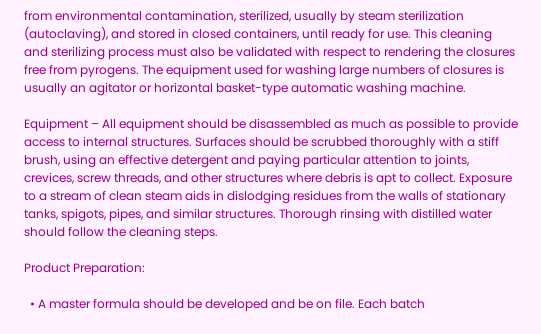from environmental contamination, sterilized, usually by steam sterilization (autoclaving), and stored in closed containers, until ready for use. This cleaning and sterilizing process must also be validated with respect to rendering the closures free from pyrogens. The equipment used for washing large numbers of closures is usually an agitator or horizontal basket-type automatic washing machine.

Equipment – All equipment should be disassembled as much as possible to provide access to internal structures. Surfaces should be scrubbed thoroughly with a stiff brush, using an effective detergent and paying particular attention to joints, crevices, screw threads, and other structures where debris is apt to collect. Exposure to a stream of clean steam aids in dislodging residues from the walls of stationary tanks, spigots, pipes, and similar structures. Thorough rinsing with distilled water should follow the cleaning steps.

Product Preparation:

  • A master formula should be developed and be on file. Each batch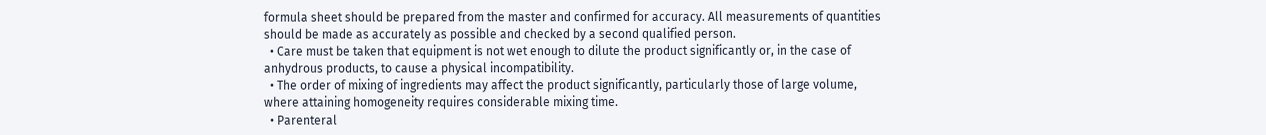formula sheet should be prepared from the master and confirmed for accuracy. All measurements of quantities should be made as accurately as possible and checked by a second qualified person.
  • Care must be taken that equipment is not wet enough to dilute the product significantly or, in the case of anhydrous products, to cause a physical incompatibility.
  • The order of mixing of ingredients may affect the product significantly, particularly those of large volume, where attaining homogeneity requires considerable mixing time.
  • Parenteral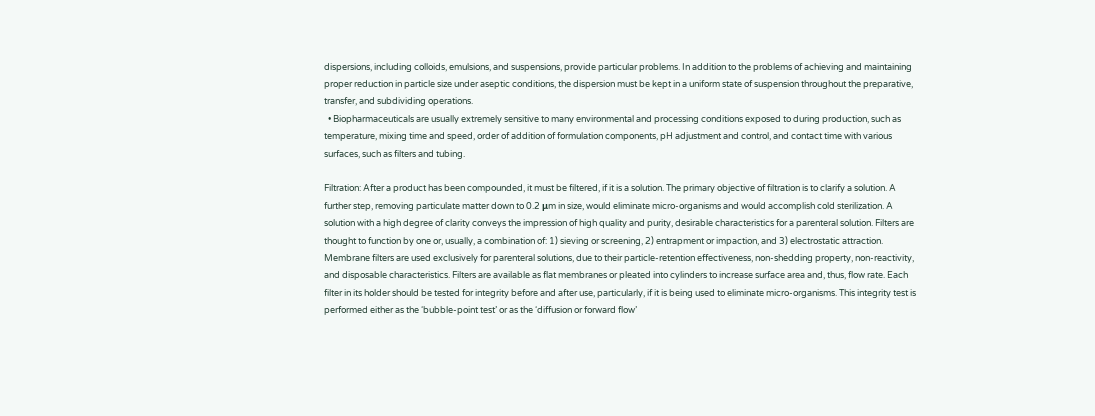dispersions, including colloids, emulsions, and suspensions, provide particular problems. In addition to the problems of achieving and maintaining proper reduction in particle size under aseptic conditions, the dispersion must be kept in a uniform state of suspension throughout the preparative, transfer, and subdividing operations.
  • Biopharmaceuticals are usually extremely sensitive to many environmental and processing conditions exposed to during production, such as temperature, mixing time and speed, order of addition of formulation components, pH adjustment and control, and contact time with various surfaces, such as filters and tubing.

Filtration: After a product has been compounded, it must be filtered, if it is a solution. The primary objective of filtration is to clarify a solution. A further step, removing particulate matter down to 0.2 μm in size, would eliminate micro-organisms and would accomplish cold sterilization. A solution with a high degree of clarity conveys the impression of high quality and purity, desirable characteristics for a parenteral solution. Filters are thought to function by one or, usually, a combination of: 1) sieving or screening, 2) entrapment or impaction, and 3) electrostatic attraction. Membrane filters are used exclusively for parenteral solutions, due to their particle-retention effectiveness, non-shedding property, non-reactivity, and disposable characteristics. Filters are available as flat membranes or pleated into cylinders to increase surface area and, thus, flow rate. Each filter in its holder should be tested for integrity before and after use, particularly, if it is being used to eliminate micro-organisms. This integrity test is performed either as the ‘bubble-point test’ or as the ‘diffusion or forward flow’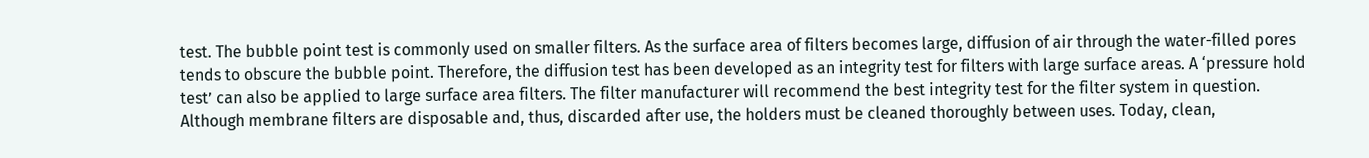test. The bubble point test is commonly used on smaller filters. As the surface area of filters becomes large, diffusion of air through the water-filled pores tends to obscure the bubble point. Therefore, the diffusion test has been developed as an integrity test for filters with large surface areas. A ‘pressure hold test’ can also be applied to large surface area filters. The filter manufacturer will recommend the best integrity test for the filter system in question. Although membrane filters are disposable and, thus, discarded after use, the holders must be cleaned thoroughly between uses. Today, clean,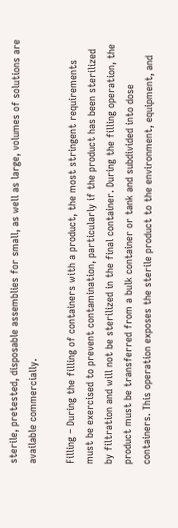sterile, pretested, disposable assemblies for small, as well as large, volumes of solutions are available commercially.

Filling – During the filling of containers with a product, the most stringent requirements must be exercised to prevent contamination, particularly if the product has been sterilized by filtration and will not be sterilized in the final container. During the filling operation, the product must be transferred from a bulk container or tank and subdivided into dose containers. This operation exposes the sterile product to the environment, equipment, and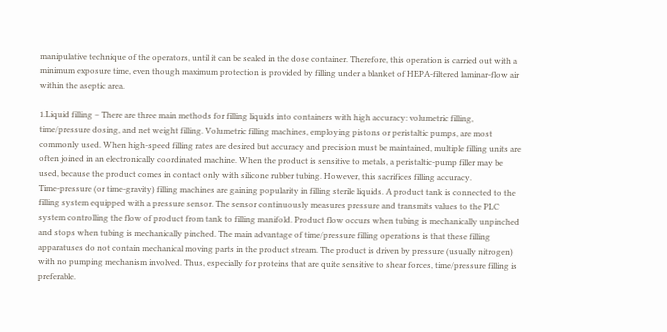manipulative technique of the operators, until it can be sealed in the dose container. Therefore, this operation is carried out with a minimum exposure time, even though maximum protection is provided by filling under a blanket of HEPA-filtered laminar-flow air within the aseptic area.

1.Liquid filling – There are three main methods for filling liquids into containers with high accuracy: volumetric filling, time/pressure dosing, and net weight filling. Volumetric filling machines, employing pistons or peristaltic pumps, are most commonly used. When high-speed filling rates are desired but accuracy and precision must be maintained, multiple filling units are often joined in an electronically coordinated machine. When the product is sensitive to metals, a peristaltic-pump filler may be used, because the product comes in contact only with silicone rubber tubing. However, this sacrifices filling accuracy.
Time-pressure (or time-gravity) filling machines are gaining popularity in filling sterile liquids. A product tank is connected to the filling system equipped with a pressure sensor. The sensor continuously measures pressure and transmits values to the PLC system controlling the flow of product from tank to filling manifold. Product flow occurs when tubing is mechanically unpinched and stops when tubing is mechanically pinched. The main advantage of time/pressure filling operations is that these filling apparatuses do not contain mechanical moving parts in the product stream. The product is driven by pressure (usually nitrogen) with no pumping mechanism involved. Thus, especially for proteins that are quite sensitive to shear forces, time/pressure filling is preferable.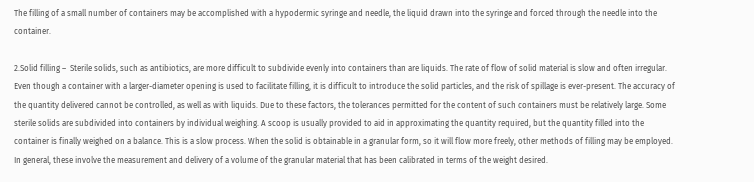The filling of a small number of containers may be accomplished with a hypodermic syringe and needle, the liquid drawn into the syringe and forced through the needle into the container.

2.Solid filling –  Sterile solids, such as antibiotics, are more difficult to subdivide evenly into containers than are liquids. The rate of flow of solid material is slow and often irregular. Even though a container with a larger-diameter opening is used to facilitate filling, it is difficult to introduce the solid particles, and the risk of spillage is ever-present. The accuracy of the quantity delivered cannot be controlled, as well as with liquids. Due to these factors, the tolerances permitted for the content of such containers must be relatively large. Some sterile solids are subdivided into containers by individual weighing. A scoop is usually provided to aid in approximating the quantity required, but the quantity filled into the container is finally weighed on a balance. This is a slow process. When the solid is obtainable in a granular form, so it will flow more freely, other methods of filling may be employed. In general, these involve the measurement and delivery of a volume of the granular material that has been calibrated in terms of the weight desired.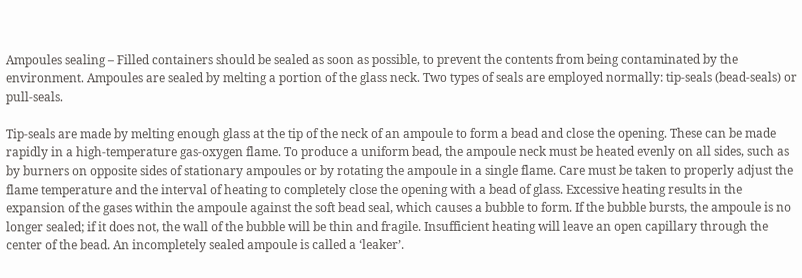Ampoules sealing – Filled containers should be sealed as soon as possible, to prevent the contents from being contaminated by the environment. Ampoules are sealed by melting a portion of the glass neck. Two types of seals are employed normally: tip-seals (bead-seals) or pull-seals.

Tip-seals are made by melting enough glass at the tip of the neck of an ampoule to form a bead and close the opening. These can be made rapidly in a high-temperature gas-oxygen flame. To produce a uniform bead, the ampoule neck must be heated evenly on all sides, such as by burners on opposite sides of stationary ampoules or by rotating the ampoule in a single flame. Care must be taken to properly adjust the flame temperature and the interval of heating to completely close the opening with a bead of glass. Excessive heating results in the expansion of the gases within the ampoule against the soft bead seal, which causes a bubble to form. If the bubble bursts, the ampoule is no longer sealed; if it does not, the wall of the bubble will be thin and fragile. Insufficient heating will leave an open capillary through the center of the bead. An incompletely sealed ampoule is called a ‘leaker’.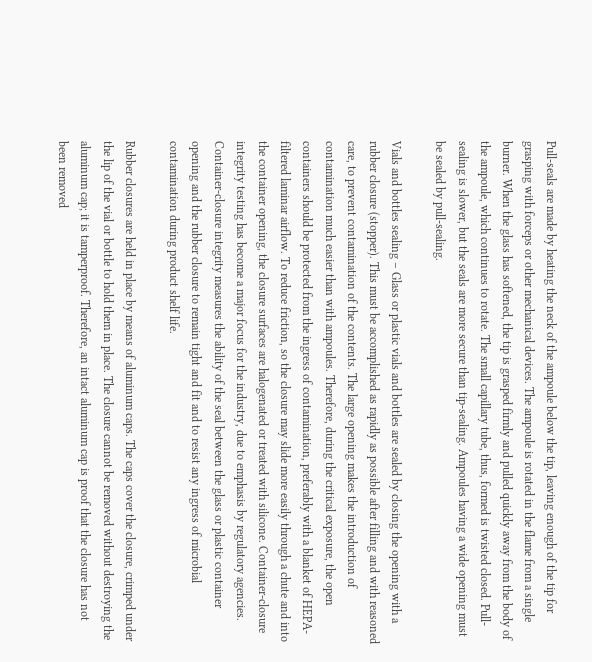Pull-seals are made by heating the neck of the ampoule below the tip, leaving enough of the tip for grasping with forceps or other mechanical devices. The ampoule is rotated in the flame from a single burner. When the glass has softened, the tip is grasped firmly and pulled quickly away from the body of the ampoule, which continues to rotate. The small capillary tube, thus, formed is twisted closed. Pull-sealing is slower, but the seals are more secure than tip-sealing. Ampoules having a wide opening must be sealed by pull-sealing.

Vials and bottles sealing – Glass or plastic vials and bottles are sealed by closing the opening with a rubber closure (stopper). This must be accomplished as rapidly as possible after filling and with reasoned care, to prevent contamination of the contents. The large opening makes the introduction of contamination much easier than with ampoules. Therefore, during the critical exposure, the open containers should be protected from the ingress of contamination, preferably with a blanket of HEPA-filtered laminar airflow. To reduce friction, so the closure may slide more easily through a chute and into the container opening, the closure surfaces are halogenated or treated with silicone. Container-closure integrity testing has become a major focus for the industry, due to emphasis by regulatory agencies. Container-closure integrity measures the ability of the seal between the glass or plastic container opening and the rubber closure to remain tight and fit and to resist any ingress of microbial contamination during product shelf life.

Rubber closures are held in place by means of aluminum caps. The caps cover the closure, crimped under the lip of the vial or bottle to hold them in place. The closure cannot be removed without destroying the aluminum cap; it is tamperproof. Therefore, an intact aluminum cap is proof that the closure has not been removed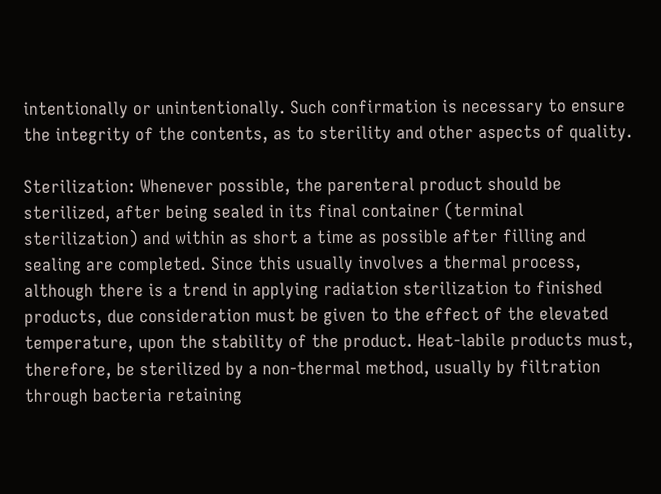intentionally or unintentionally. Such confirmation is necessary to ensure the integrity of the contents, as to sterility and other aspects of quality.

Sterilization: Whenever possible, the parenteral product should be sterilized, after being sealed in its final container (terminal sterilization) and within as short a time as possible after filling and sealing are completed. Since this usually involves a thermal process, although there is a trend in applying radiation sterilization to finished products, due consideration must be given to the effect of the elevated temperature, upon the stability of the product. Heat-labile products must, therefore, be sterilized by a non-thermal method, usually by filtration through bacteria retaining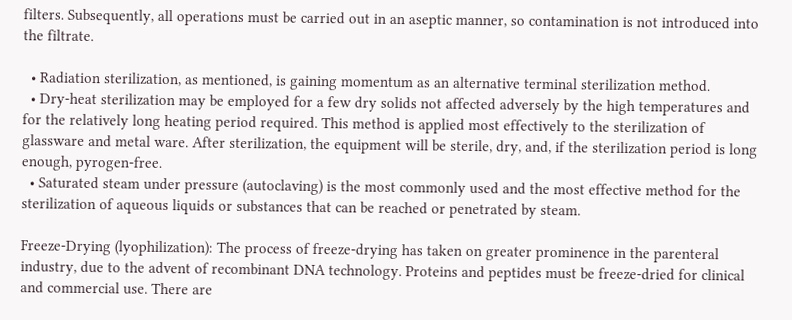filters. Subsequently, all operations must be carried out in an aseptic manner, so contamination is not introduced into the filtrate.

  • Radiation sterilization, as mentioned, is gaining momentum as an alternative terminal sterilization method.
  • Dry-heat sterilization may be employed for a few dry solids not affected adversely by the high temperatures and for the relatively long heating period required. This method is applied most effectively to the sterilization of glassware and metal ware. After sterilization, the equipment will be sterile, dry, and, if the sterilization period is long enough, pyrogen-free.
  • Saturated steam under pressure (autoclaving) is the most commonly used and the most effective method for the sterilization of aqueous liquids or substances that can be reached or penetrated by steam.

Freeze-Drying (lyophilization): The process of freeze-drying has taken on greater prominence in the parenteral industry, due to the advent of recombinant DNA technology. Proteins and peptides must be freeze-dried for clinical and commercial use. There are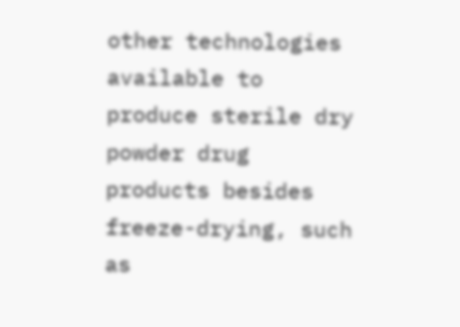other technologies available to produce sterile dry powder drug products besides freeze-drying, such as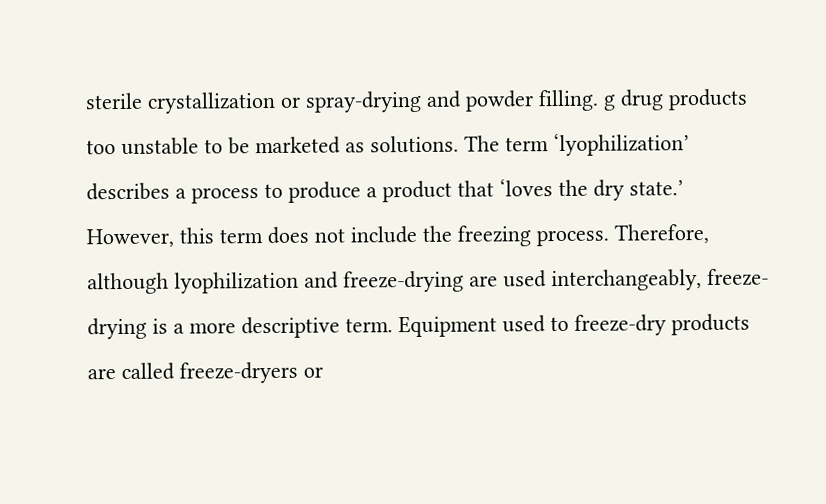sterile crystallization or spray-drying and powder filling. g drug products too unstable to be marketed as solutions. The term ‘lyophilization’ describes a process to produce a product that ‘loves the dry state.’ However, this term does not include the freezing process. Therefore, although lyophilization and freeze-drying are used interchangeably, freeze-drying is a more descriptive term. Equipment used to freeze-dry products are called freeze-dryers or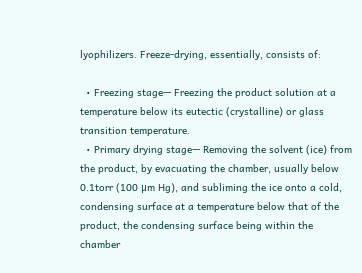lyophilizers. Freeze-drying, essentially, consists of:

  • Freezing stage— Freezing the product solution at a temperature below its eutectic (crystalline) or glass transition temperature.
  • Primary drying stage— Removing the solvent (ice) from the product, by evacuating the chamber, usually below 0.1torr (100 μm Hg), and subliming the ice onto a cold, condensing surface at a temperature below that of the product, the condensing surface being within the chamber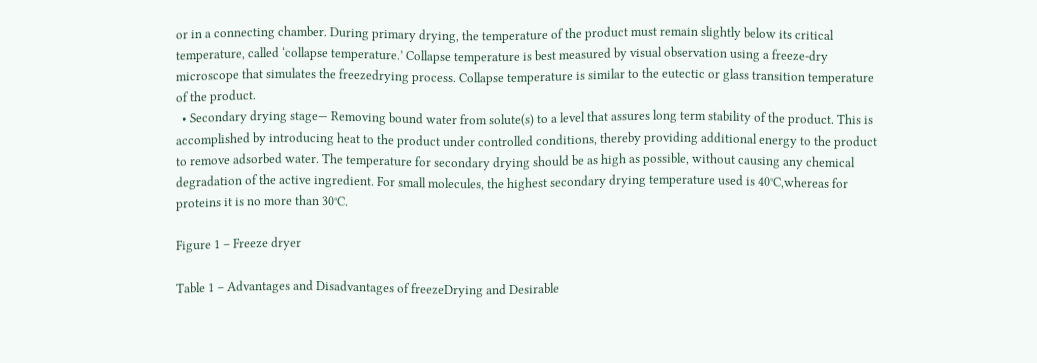or in a connecting chamber. During primary drying, the temperature of the product must remain slightly below its critical temperature, called ‘collapse temperature.’ Collapse temperature is best measured by visual observation using a freeze-dry microscope that simulates the freezedrying process. Collapse temperature is similar to the eutectic or glass transition temperature of the product.
  • Secondary drying stage— Removing bound water from solute(s) to a level that assures long term stability of the product. This is accomplished by introducing heat to the product under controlled conditions, thereby providing additional energy to the product to remove adsorbed water. The temperature for secondary drying should be as high as possible, without causing any chemical degradation of the active ingredient. For small molecules, the highest secondary drying temperature used is 40°C,whereas for proteins it is no more than 30°C.

Figure 1 – Freeze dryer

Table 1 – Advantages and Disadvantages of freezeDrying and Desirable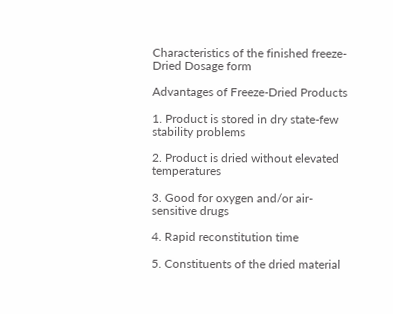Characteristics of the finished freeze-Dried Dosage form

Advantages of Freeze-Dried Products

1. Product is stored in dry state-few stability problems

2. Product is dried without elevated temperatures

3. Good for oxygen and/or air-sensitive drugs

4. Rapid reconstitution time

5. Constituents of the dried material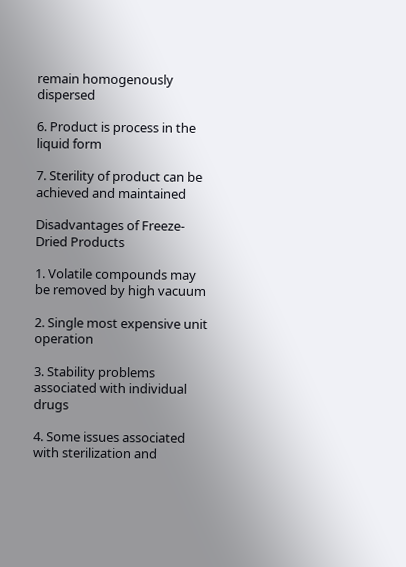remain homogenously dispersed

6. Product is process in the liquid form

7. Sterility of product can be achieved and maintained

Disadvantages of Freeze-Dried Products

1. Volatile compounds may be removed by high vacuum

2. Single most expensive unit operation

3. Stability problems associated with individual drugs

4. Some issues associated with sterilization and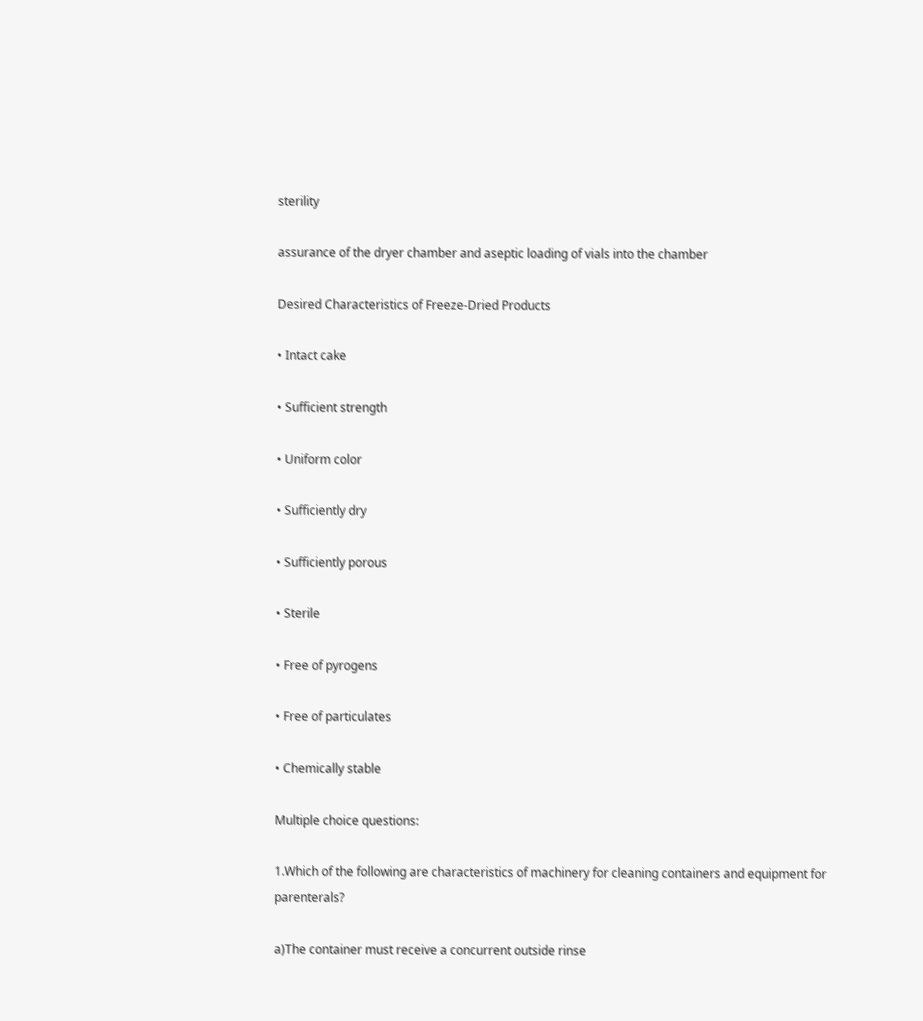sterility

assurance of the dryer chamber and aseptic loading of vials into the chamber

Desired Characteristics of Freeze-Dried Products

• Intact cake

• Sufficient strength

• Uniform color

• Sufficiently dry

• Sufficiently porous

• Sterile

• Free of pyrogens

• Free of particulates

• Chemically stable

Multiple choice questions:

1.Which of the following are characteristics of machinery for cleaning containers and equipment for parenterals?

a)The container must receive a concurrent outside rinse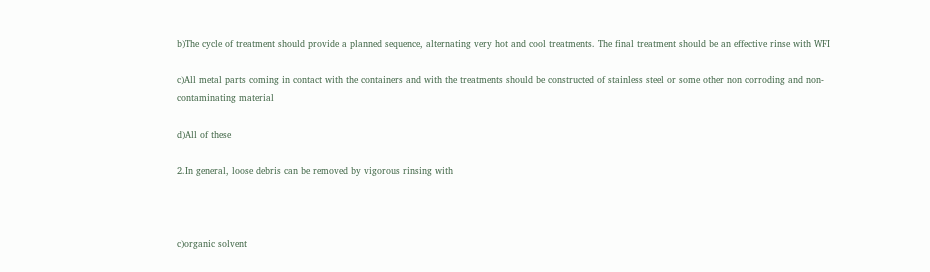b)The cycle of treatment should provide a planned sequence, alternating very hot and cool treatments. The final treatment should be an effective rinse with WFI

c)All metal parts coming in contact with the containers and with the treatments should be constructed of stainless steel or some other non corroding and non-contaminating material

d)All of these

2.In general, loose debris can be removed by vigorous rinsing with



c)organic solvent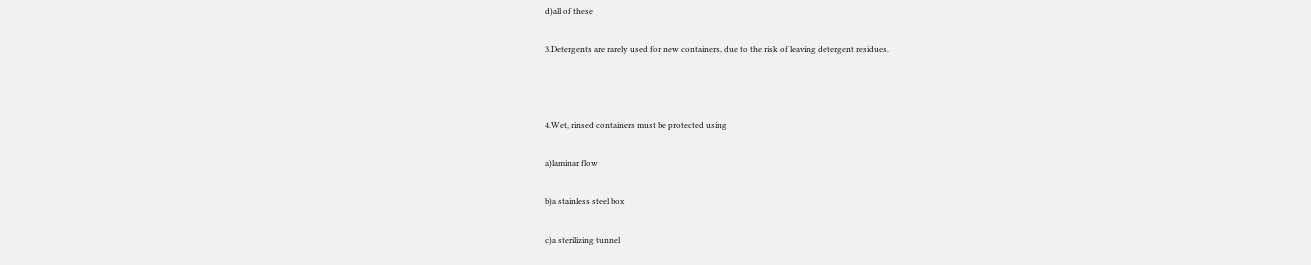d)all of these

3.Detergents are rarely used for new containers, due to the risk of leaving detergent residues.



4.Wet, rinsed containers must be protected using

a)laminar flow

b)a stainless steel box

c)a sterilizing tunnel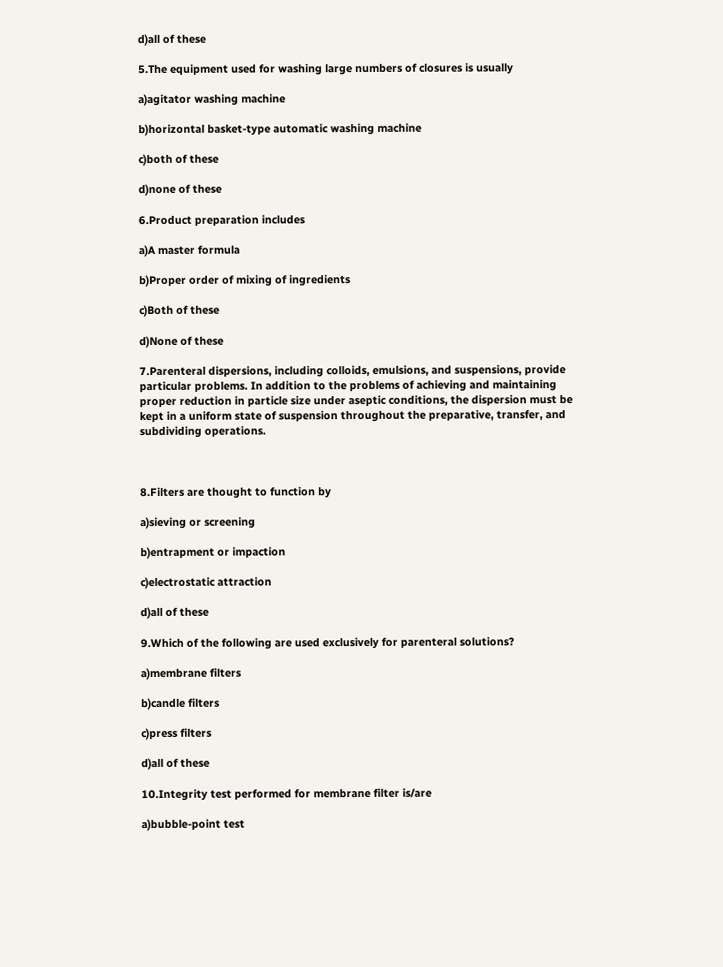d)all of these

5.The equipment used for washing large numbers of closures is usually

a)agitator washing machine

b)horizontal basket-type automatic washing machine

c)both of these

d)none of these

6.Product preparation includes

a)A master formula

b)Proper order of mixing of ingredients

c)Both of these

d)None of these

7.Parenteral dispersions, including colloids, emulsions, and suspensions, provide particular problems. In addition to the problems of achieving and maintaining proper reduction in particle size under aseptic conditions, the dispersion must be kept in a uniform state of suspension throughout the preparative, transfer, and subdividing operations.



8.Filters are thought to function by

a)sieving or screening

b)entrapment or impaction

c)electrostatic attraction

d)all of these

9.Which of the following are used exclusively for parenteral solutions?

a)membrane filters

b)candle filters

c)press filters

d)all of these

10.Integrity test performed for membrane filter is/are

a)bubble-point test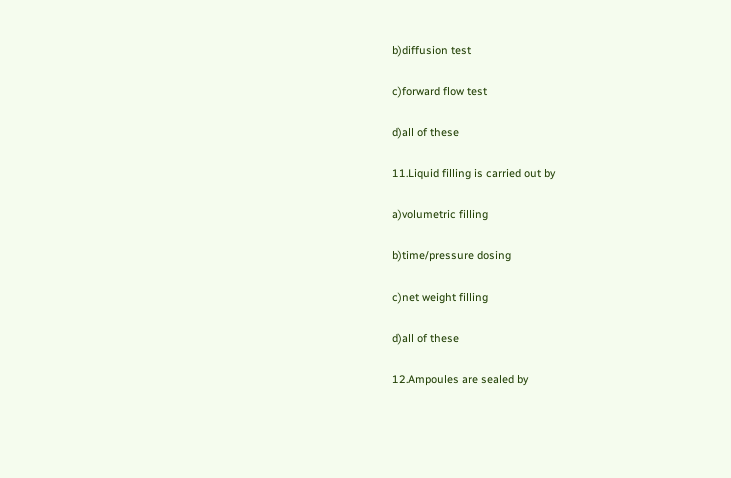b)diffusion test

c)forward flow test

d)all of these

11.Liquid filling is carried out by

a)volumetric filling

b)time/pressure dosing

c)net weight filling

d)all of these

12.Ampoules are sealed by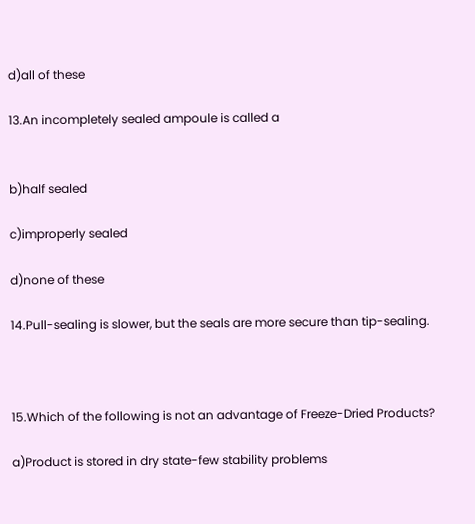d)all of these

13.An incompletely sealed ampoule is called a


b)half sealed

c)improperly sealed

d)none of these

14.Pull-sealing is slower, but the seals are more secure than tip-sealing.



15.Which of the following is not an advantage of Freeze-Dried Products?

a)Product is stored in dry state-few stability problems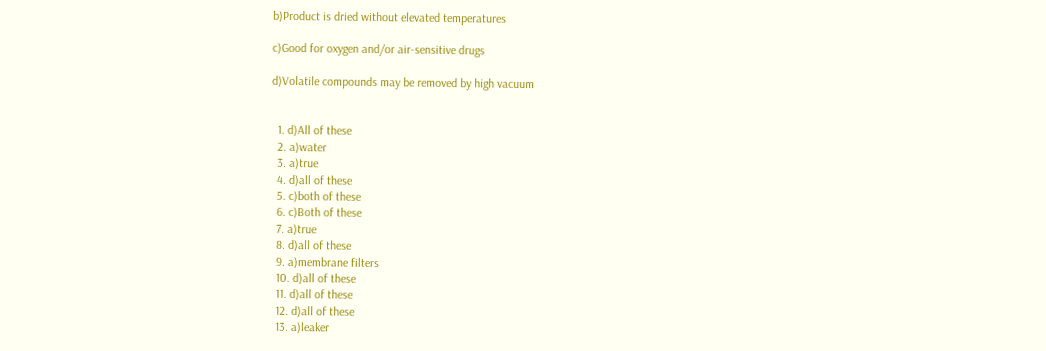b)Product is dried without elevated temperatures

c)Good for oxygen and/or air-sensitive drugs

d)Volatile compounds may be removed by high vacuum


  1. d)All of these
  2. a)water
  3. a)true
  4. d)all of these
  5. c)both of these
  6. c)Both of these
  7. a)true
  8. d)all of these
  9. a)membrane filters
  10. d)all of these
  11. d)all of these
  12. d)all of these
  13. a)leaker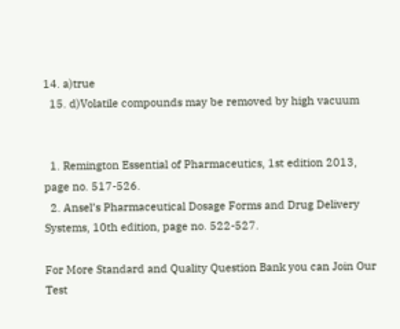14. a)true
  15. d)Volatile compounds may be removed by high vacuum


  1. Remington Essential of Pharmaceutics, 1st edition 2013, page no. 517-526.
  2. Ansel’s Pharmaceutical Dosage Forms and Drug Delivery Systems, 10th edition, page no. 522-527.

For More Standard and Quality Question Bank you can Join Our Test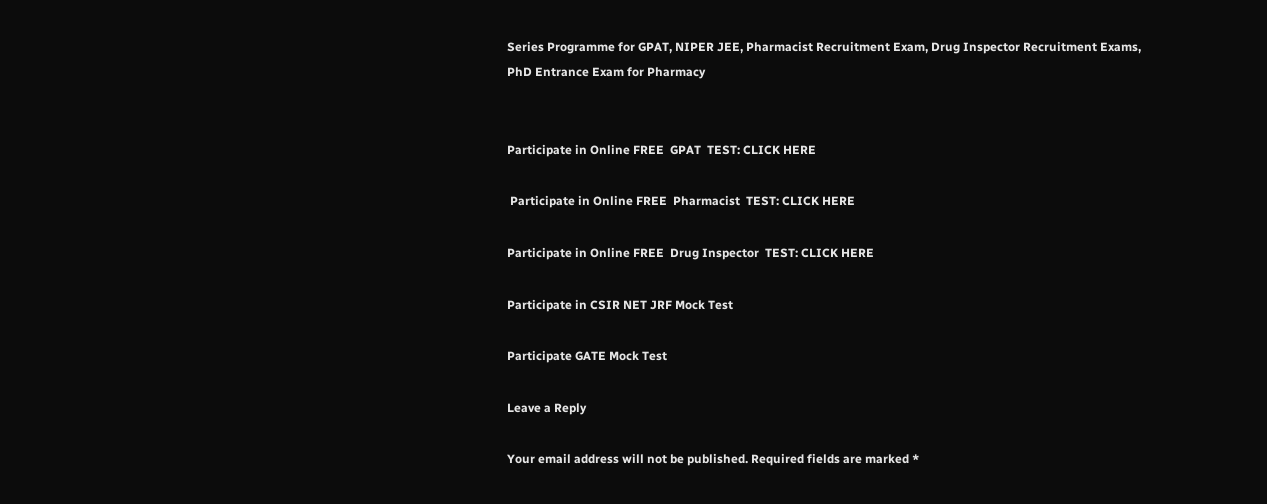Series Programme for GPAT, NIPER JEE, Pharmacist Recruitment Exam, Drug Inspector Recruitment Exams, PhD Entrance Exam for Pharmacy


Participate in Online FREE  GPAT  TEST: CLICK HERE

 Participate in Online FREE  Pharmacist  TEST: CLICK HERE

Participate in Online FREE  Drug Inspector  TEST: CLICK HERE

Participate in CSIR NET JRF Mock Test

Participate GATE Mock Test

Leave a Reply

Your email address will not be published. Required fields are marked *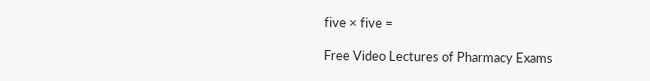five × five =

Free Video Lectures of Pharmacy Exams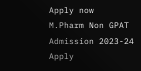Apply now
M.Pharm Non GPAT Admission 2023-24
Apply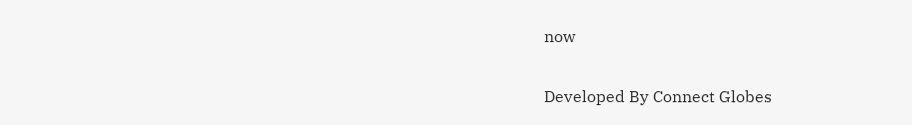now

Developed By Connect Globes